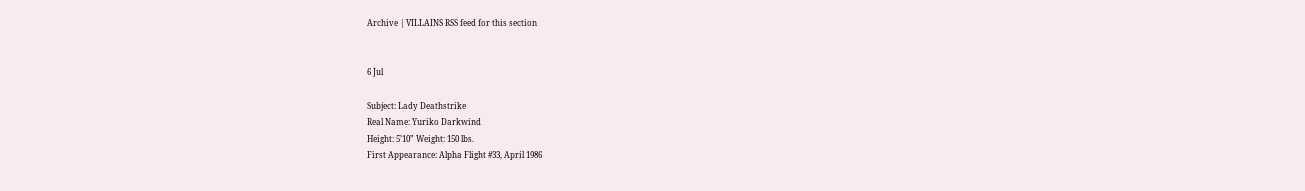Archive | VILLAINS RSS feed for this section


6 Jul

Subject: Lady Deathstrike
Real Name: Yuriko Darkwind
Height: 5’10” Weight: 150 lbs.
First Appearance: Alpha Flight #33, April 1986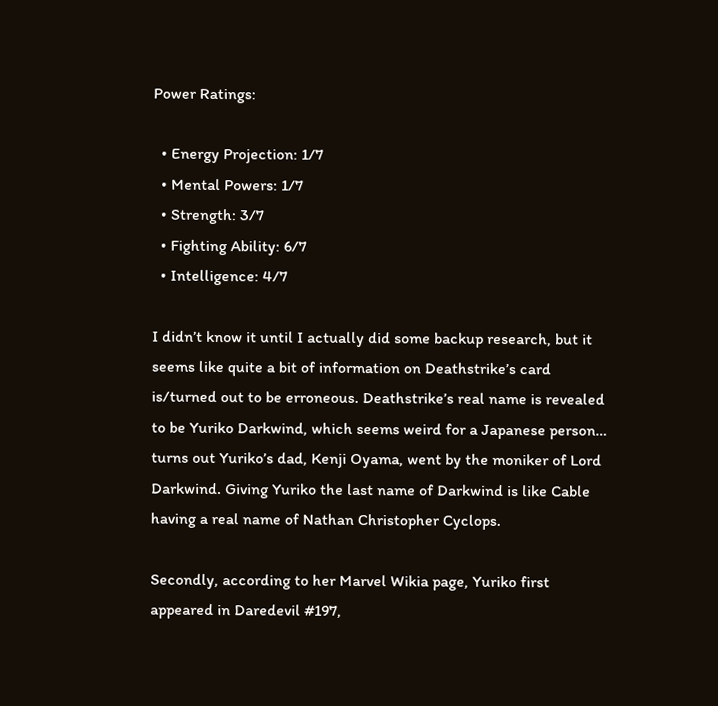Power Ratings:

  • Energy Projection: 1/7
  • Mental Powers: 1/7
  • Strength: 3/7
  • Fighting Ability: 6/7
  • Intelligence: 4/7

I didn’t know it until I actually did some backup research, but it seems like quite a bit of information on Deathstrike’s card is/turned out to be erroneous. Deathstrike’s real name is revealed to be Yuriko Darkwind, which seems weird for a Japanese person… turns out Yuriko’s dad, Kenji Oyama, went by the moniker of Lord Darkwind. Giving Yuriko the last name of Darkwind is like Cable having a real name of Nathan Christopher Cyclops.

Secondly, according to her Marvel Wikia page, Yuriko first appeared in Daredevil #197,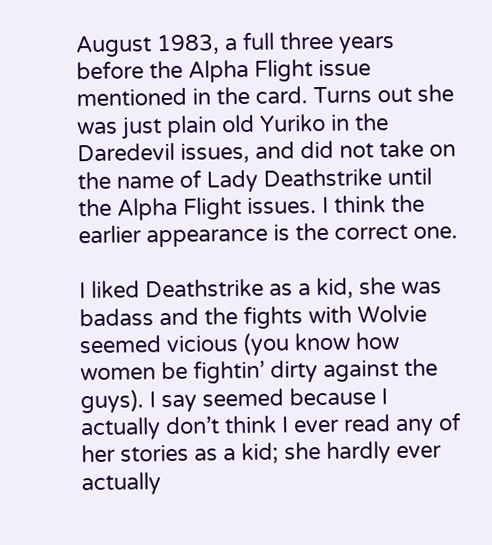August 1983, a full three years before the Alpha Flight issue mentioned in the card. Turns out she was just plain old Yuriko in the Daredevil issues, and did not take on the name of Lady Deathstrike until the Alpha Flight issues. I think the earlier appearance is the correct one.

I liked Deathstrike as a kid, she was badass and the fights with Wolvie seemed vicious (you know how women be fightin’ dirty against the guys). I say seemed because I actually don’t think I ever read any of her stories as a kid; she hardly ever actually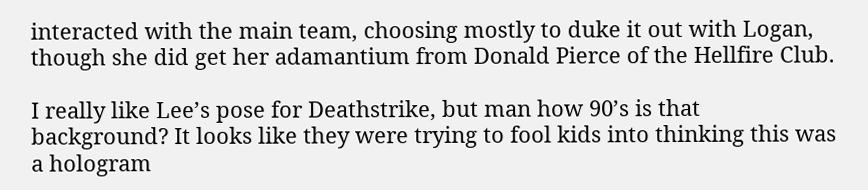interacted with the main team, choosing mostly to duke it out with Logan, though she did get her adamantium from Donald Pierce of the Hellfire Club.

I really like Lee’s pose for Deathstrike, but man how 90’s is that background? It looks like they were trying to fool kids into thinking this was a hologram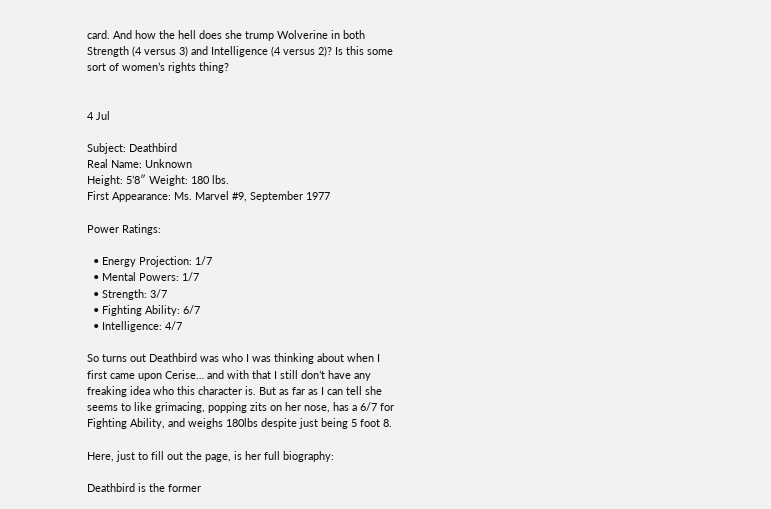card. And how the hell does she trump Wolverine in both Strength (4 versus 3) and Intelligence (4 versus 2)? Is this some sort of women’s rights thing?


4 Jul

Subject: Deathbird
Real Name: Unknown
Height: 5’8″ Weight: 180 lbs.
First Appearance: Ms. Marvel #9, September 1977

Power Ratings:

  • Energy Projection: 1/7
  • Mental Powers: 1/7
  • Strength: 3/7
  • Fighting Ability: 6/7
  • Intelligence: 4/7

So turns out Deathbird was who I was thinking about when I first came upon Cerise… and with that I still don’t have any freaking idea who this character is. But as far as I can tell she seems to like grimacing, popping zits on her nose, has a 6/7 for Fighting Ability, and weighs 180lbs despite just being 5 foot 8.

Here, just to fill out the page, is her full biography:

Deathbird is the former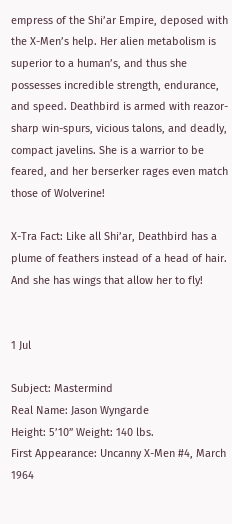empress of the Shi’ar Empire, deposed with the X-Men’s help. Her alien metabolism is superior to a human’s, and thus she possesses incredible strength, endurance, and speed. Deathbird is armed with reazor-sharp win-spurs, vicious talons, and deadly, compact javelins. She is a warrior to be feared, and her berserker rages even match those of Wolverine!

X-Tra Fact: Like all Shi’ar, Deathbird has a plume of feathers instead of a head of hair. And she has wings that allow her to fly!


1 Jul

Subject: Mastermind
Real Name: Jason Wyngarde
Height: 5’10” Weight: 140 lbs.
First Appearance: Uncanny X-Men #4, March 1964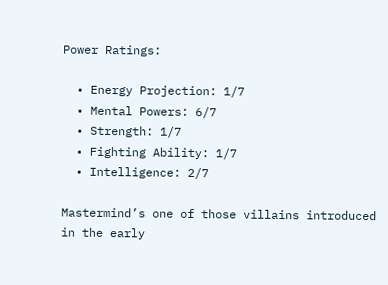Power Ratings:

  • Energy Projection: 1/7
  • Mental Powers: 6/7
  • Strength: 1/7
  • Fighting Ability: 1/7
  • Intelligence: 2/7

Mastermind’s one of those villains introduced in the early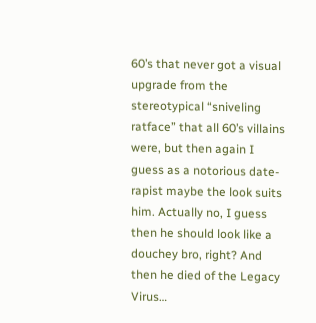60’s that never got a visual upgrade from the stereotypical “sniveling ratface” that all 60’s villains were, but then again I guess as a notorious date-rapist maybe the look suits him. Actually no, I guess then he should look like a douchey bro, right? And then he died of the Legacy Virus…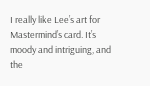I really like Lee’s art for Mastermind’s card. It’s moody and intriguing, and the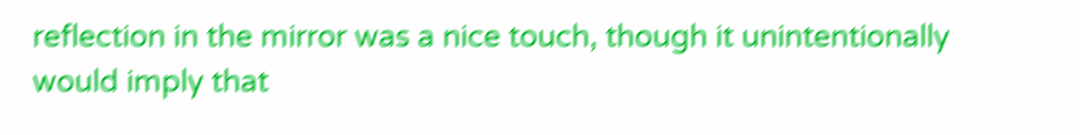reflection in the mirror was a nice touch, though it unintentionally would imply that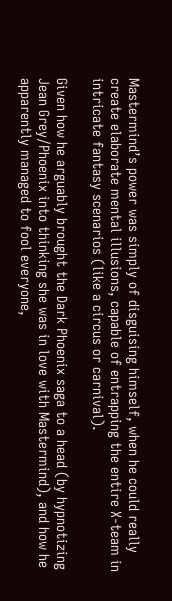Mastermind’s power was simply of disguising himself, when he could really create elaborate mental illusions, capable of entrapping the entire X-team in intricate fantasy scenarios (like a circus or carnival).

Given how he arguably brought the Dark Phoenix saga to a head (by hypnotizing Jean Grey/Phoenix into thinking she was in love with Mastermind), and how he apparently managed to fool everyone,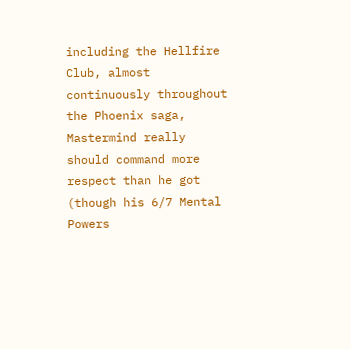including the Hellfire Club, almost continuously throughout the Phoenix saga, Mastermind really should command more respect than he got (though his 6/7 Mental Powers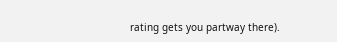rating gets you partway there).